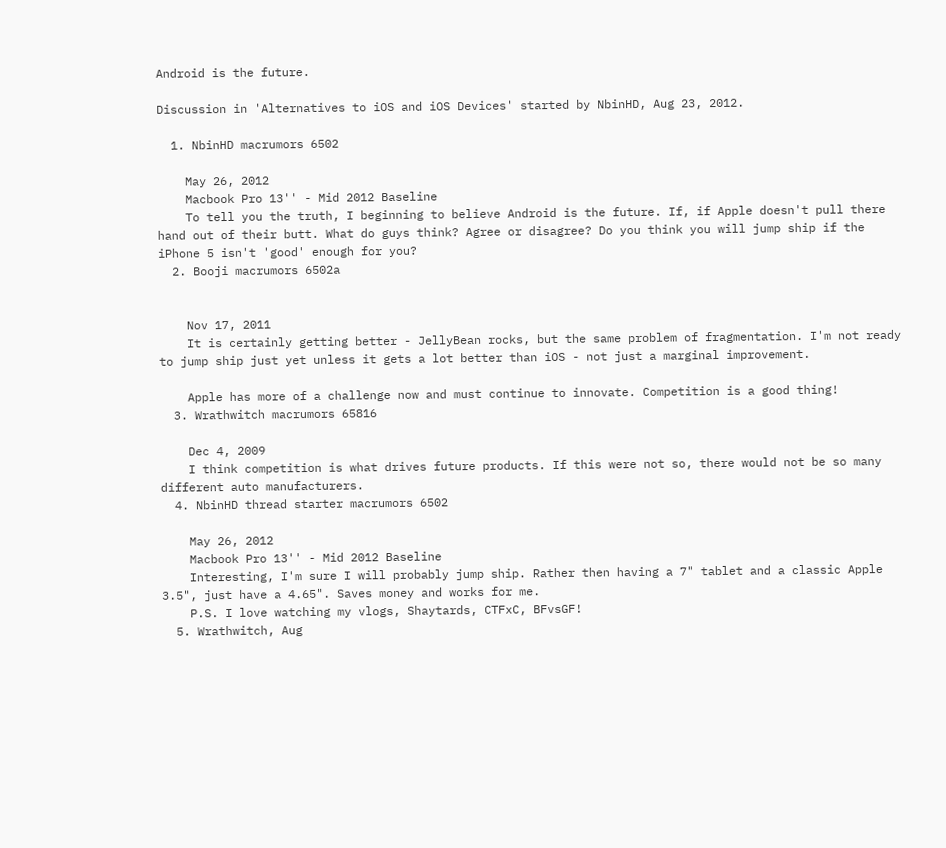Android is the future.

Discussion in 'Alternatives to iOS and iOS Devices' started by NbinHD, Aug 23, 2012.

  1. NbinHD macrumors 6502

    May 26, 2012
    Macbook Pro 13'' - Mid 2012 Baseline
    To tell you the truth, I beginning to believe Android is the future. If, if Apple doesn't pull there hand out of their butt. What do guys think? Agree or disagree? Do you think you will jump ship if the iPhone 5 isn't 'good' enough for you?
  2. Booji macrumors 6502a


    Nov 17, 2011
    It is certainly getting better - JellyBean rocks, but the same problem of fragmentation. I'm not ready to jump ship just yet unless it gets a lot better than iOS - not just a marginal improvement.

    Apple has more of a challenge now and must continue to innovate. Competition is a good thing!
  3. Wrathwitch macrumors 65816

    Dec 4, 2009
    I think competition is what drives future products. If this were not so, there would not be so many different auto manufacturers.
  4. NbinHD thread starter macrumors 6502

    May 26, 2012
    Macbook Pro 13'' - Mid 2012 Baseline
    Interesting, I'm sure I will probably jump ship. Rather then having a 7" tablet and a classic Apple 3.5", just have a 4.65". Saves money and works for me.
    P.S. I love watching my vlogs, Shaytards, CTFxC, BFvsGF!
  5. Wrathwitch, Aug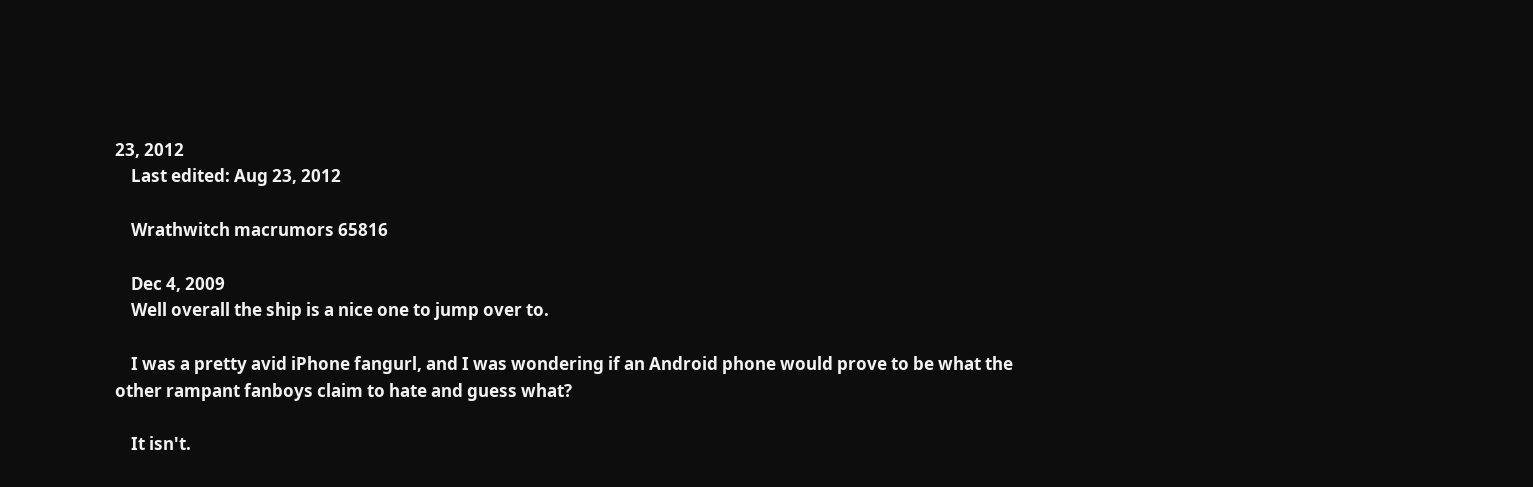23, 2012
    Last edited: Aug 23, 2012

    Wrathwitch macrumors 65816

    Dec 4, 2009
    Well overall the ship is a nice one to jump over to.

    I was a pretty avid iPhone fangurl, and I was wondering if an Android phone would prove to be what the other rampant fanboys claim to hate and guess what?

    It isn't.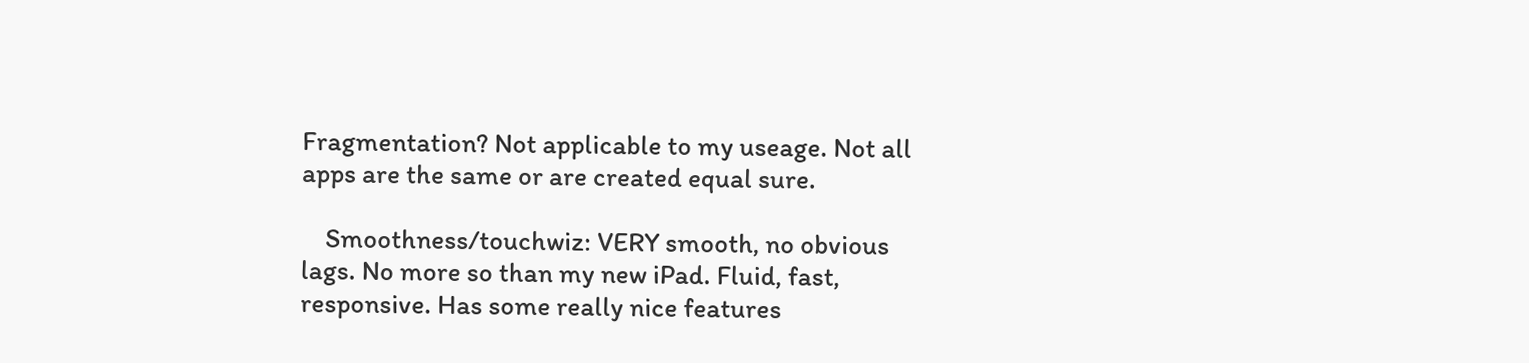Fragmentation? Not applicable to my useage. Not all apps are the same or are created equal sure.

    Smoothness/touchwiz: VERY smooth, no obvious lags. No more so than my new iPad. Fluid, fast, responsive. Has some really nice features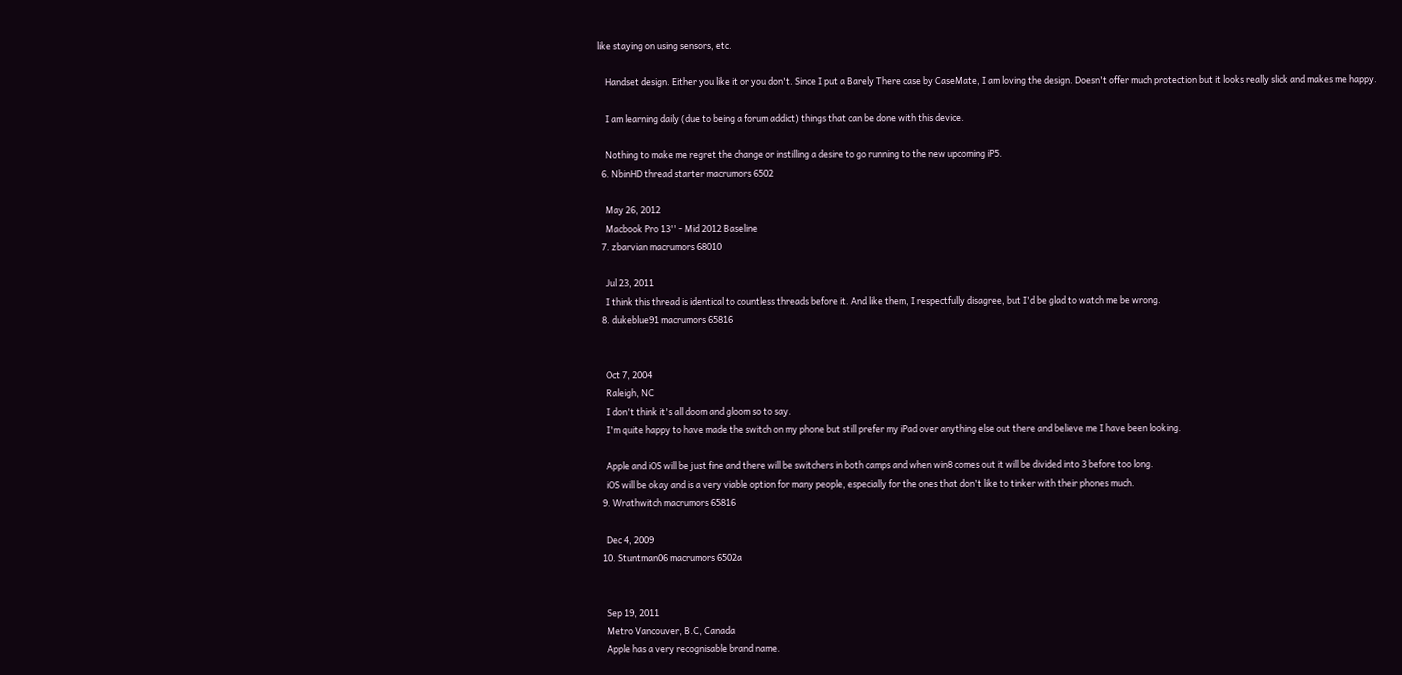like staying on using sensors, etc.

    Handset design. Either you like it or you don't. Since I put a Barely There case by CaseMate, I am loving the design. Doesn't offer much protection but it looks really slick and makes me happy.

    I am learning daily (due to being a forum addict) things that can be done with this device.

    Nothing to make me regret the change or instilling a desire to go running to the new upcoming iP5.
  6. NbinHD thread starter macrumors 6502

    May 26, 2012
    Macbook Pro 13'' - Mid 2012 Baseline
  7. zbarvian macrumors 68010

    Jul 23, 2011
    I think this thread is identical to countless threads before it. And like them, I respectfully disagree, but I'd be glad to watch me be wrong.
  8. dukeblue91 macrumors 65816


    Oct 7, 2004
    Raleigh, NC
    I don't think it's all doom and gloom so to say.
    I'm quite happy to have made the switch on my phone but still prefer my iPad over anything else out there and believe me I have been looking.

    Apple and iOS will be just fine and there will be switchers in both camps and when win8 comes out it will be divided into 3 before too long.
    iOS will be okay and is a very viable option for many people, especially for the ones that don't like to tinker with their phones much.
  9. Wrathwitch macrumors 65816

    Dec 4, 2009
  10. Stuntman06 macrumors 6502a


    Sep 19, 2011
    Metro Vancouver, B.C, Canada
    Apple has a very recognisable brand name.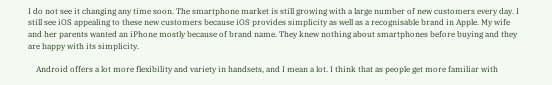I do not see it changing any time soon. The smartphone market is still growing with a large number of new customers every day. I still see iOS appealing to these new customers because iOS provides simplicity as well as a recognisable brand in Apple. My wife and her parents wanted an iPhone mostly because of brand name. They knew nothing about smartphones before buying and they are happy with its simplicity.

    Android offers a lot more flexibility and variety in handsets, and I mean a lot. I think that as people get more familiar with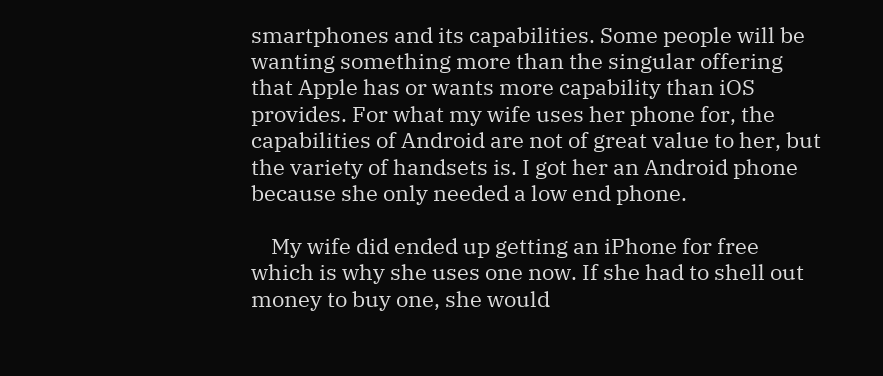smartphones and its capabilities. Some people will be wanting something more than the singular offering that Apple has or wants more capability than iOS provides. For what my wife uses her phone for, the capabilities of Android are not of great value to her, but the variety of handsets is. I got her an Android phone because she only needed a low end phone.

    My wife did ended up getting an iPhone for free which is why she uses one now. If she had to shell out money to buy one, she would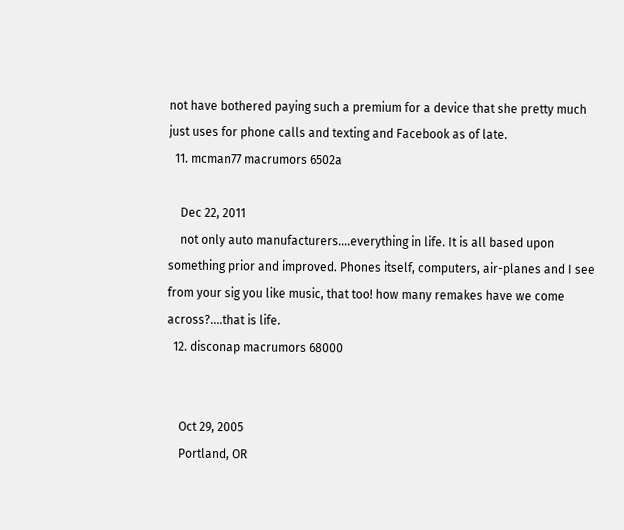not have bothered paying such a premium for a device that she pretty much just uses for phone calls and texting and Facebook as of late.
  11. mcman77 macrumors 6502a

    Dec 22, 2011
    not only auto manufacturers....everything in life. It is all based upon something prior and improved. Phones itself, computers, air-planes and I see from your sig you like music, that too! how many remakes have we come across?....that is life.
  12. disconap macrumors 68000


    Oct 29, 2005
    Portland, OR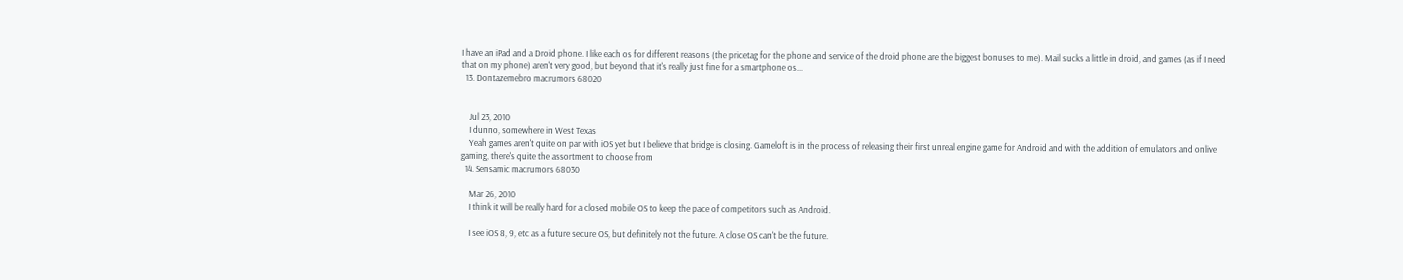I have an iPad and a Droid phone. I like each os for different reasons (the pricetag for the phone and service of the droid phone are the biggest bonuses to me). Mail sucks a little in droid, and games (as if I need that on my phone) aren't very good, but beyond that it's really just fine for a smartphone os...
  13. Dontazemebro macrumors 68020


    Jul 23, 2010
    I dunno, somewhere in West Texas
    Yeah games aren't quite on par with iOS yet but I believe that bridge is closing. Gameloft is in the process of releasing their first unreal engine game for Android and with the addition of emulators and onlive gaming, there's quite the assortment to choose from
  14. Sensamic macrumors 68030

    Mar 26, 2010
    I think it will be really hard for a closed mobile OS to keep the pace of competitors such as Android.

    I see iOS 8, 9, etc as a future secure OS, but definitely not the future. A close OS can't be the future.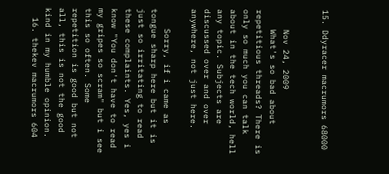15. Ddyracer macrumors 68000


    Nov 24, 2009
    What's so bad about repetitious threads? There is only so much you can talk about in the tech world, hell any topic. Subjects are discussed over and over anywhere, not just here.

    Sorry, if i came as tongue sharp here but it is just so irritating to read these complaints. Yes, yes i know "You don't have to read my gripes so scram" but i see this so often. Some repetition is good but not all, this is not the good kind in my humble opinion.
  16. thekev macrumors 604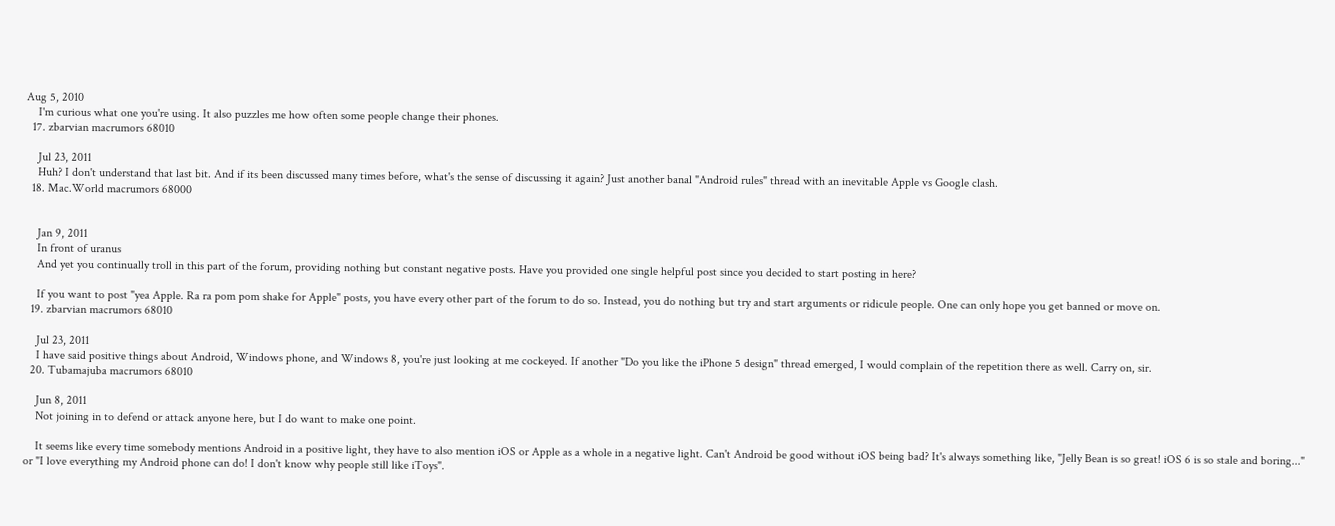Aug 5, 2010
    I'm curious what one you're using. It also puzzles me how often some people change their phones.
  17. zbarvian macrumors 68010

    Jul 23, 2011
    Huh? I don't understand that last bit. And if its been discussed many times before, what's the sense of discussing it again? Just another banal "Android rules" thread with an inevitable Apple vs Google clash.
  18. Mac.World macrumors 68000


    Jan 9, 2011
    In front of uranus
    And yet you continually troll in this part of the forum, providing nothing but constant negative posts. Have you provided one single helpful post since you decided to start posting in here?

    If you want to post "yea Apple. Ra ra pom pom shake for Apple" posts, you have every other part of the forum to do so. Instead, you do nothing but try and start arguments or ridicule people. One can only hope you get banned or move on.
  19. zbarvian macrumors 68010

    Jul 23, 2011
    I have said positive things about Android, Windows phone, and Windows 8, you're just looking at me cockeyed. If another "Do you like the iPhone 5 design" thread emerged, I would complain of the repetition there as well. Carry on, sir.
  20. Tubamajuba macrumors 68010

    Jun 8, 2011
    Not joining in to defend or attack anyone here, but I do want to make one point.

    It seems like every time somebody mentions Android in a positive light, they have to also mention iOS or Apple as a whole in a negative light. Can't Android be good without iOS being bad? It's always something like, "Jelly Bean is so great! iOS 6 is so stale and boring..." or "I love everything my Android phone can do! I don't know why people still like iToys".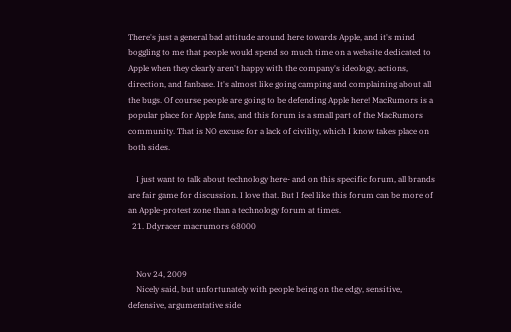There's just a general bad attitude around here towards Apple, and it's mind boggling to me that people would spend so much time on a website dedicated to Apple when they clearly aren't happy with the company's ideology, actions, direction, and fanbase. It's almost like going camping and complaining about all the bugs. Of course people are going to be defending Apple here! MacRumors is a popular place for Apple fans, and this forum is a small part of the MacRumors community. That is NO excuse for a lack of civility, which I know takes place on both sides.

    I just want to talk about technology here- and on this specific forum, all brands are fair game for discussion. I love that. But I feel like this forum can be more of an Apple-protest zone than a technology forum at times.
  21. Ddyracer macrumors 68000


    Nov 24, 2009
    Nicely said, but unfortunately with people being on the edgy, sensitive, defensive, argumentative side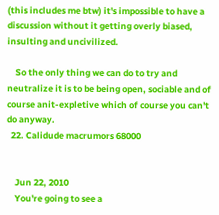(this includes me btw) it's impossible to have a discussion without it getting overly biased, insulting and uncivilized.

    So the only thing we can do to try and neutralize it is to be being open, sociable and of course anit-expletive which of course you can't do anyway.
  22. Calidude macrumors 68000


    Jun 22, 2010
    You're going to see a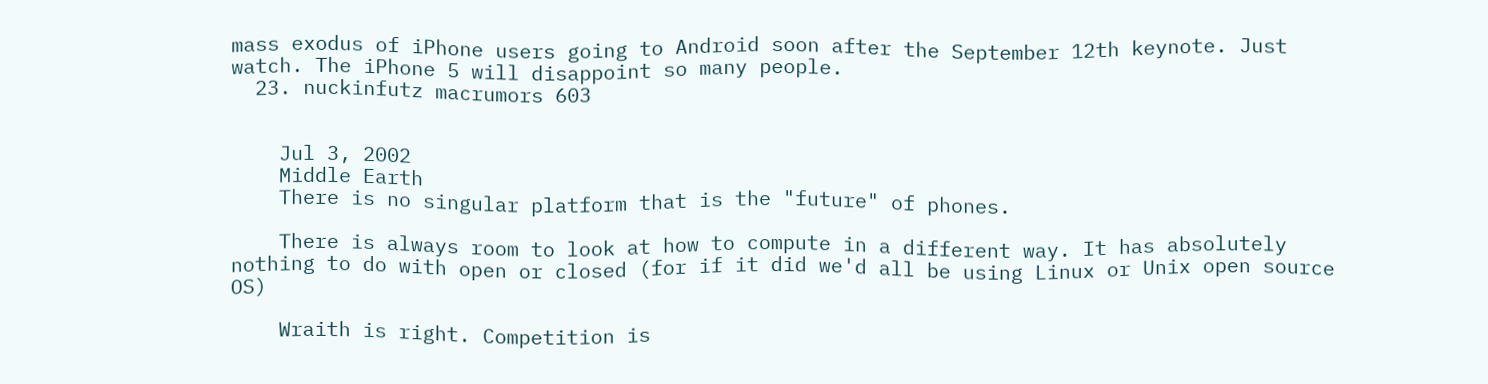mass exodus of iPhone users going to Android soon after the September 12th keynote. Just watch. The iPhone 5 will disappoint so many people.
  23. nuckinfutz macrumors 603


    Jul 3, 2002
    Middle Earth
    There is no singular platform that is the "future" of phones.

    There is always room to look at how to compute in a different way. It has absolutely nothing to do with open or closed (for if it did we'd all be using Linux or Unix open source OS)

    Wraith is right. Competition is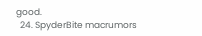good.
  24. SpyderBite macrumors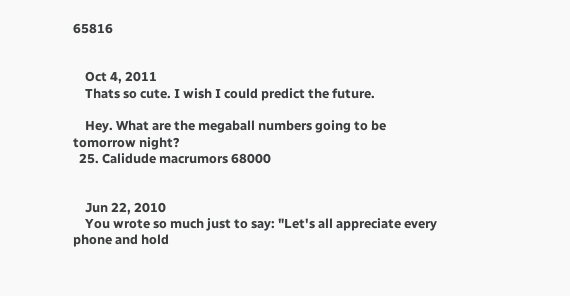65816


    Oct 4, 2011
    Thats so cute. I wish I could predict the future.

    Hey. What are the megaball numbers going to be tomorrow night?
  25. Calidude macrumors 68000


    Jun 22, 2010
    You wrote so much just to say: "Let's all appreciate every phone and hold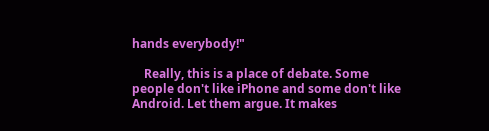hands everybody!"

    Really, this is a place of debate. Some people don't like iPhone and some don't like Android. Let them argue. It makes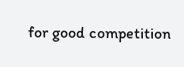for good competition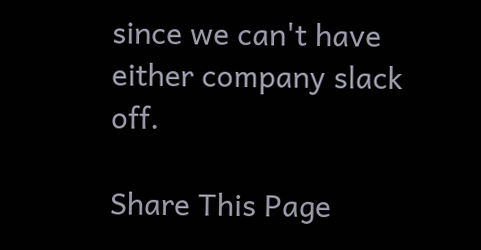since we can't have either company slack off.

Share This Page